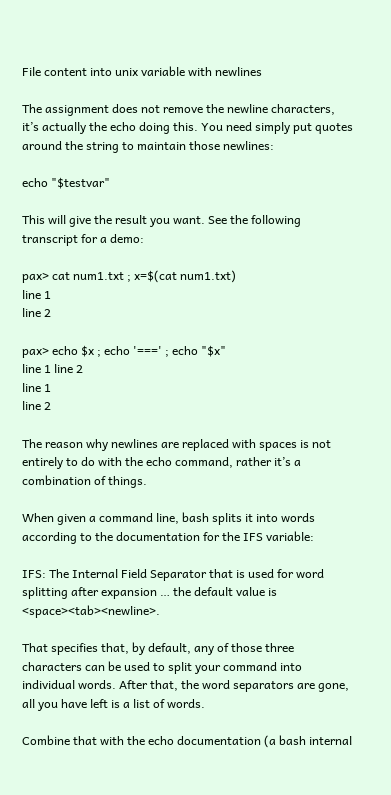File content into unix variable with newlines

The assignment does not remove the newline characters, it’s actually the echo doing this. You need simply put quotes around the string to maintain those newlines:

echo "$testvar"

This will give the result you want. See the following transcript for a demo:

pax> cat num1.txt ; x=$(cat num1.txt)
line 1
line 2

pax> echo $x ; echo '===' ; echo "$x"
line 1 line 2
line 1
line 2

The reason why newlines are replaced with spaces is not entirely to do with the echo command, rather it’s a combination of things.

When given a command line, bash splits it into words according to the documentation for the IFS variable:

IFS: The Internal Field Separator that is used for word splitting after expansion … the default value is <space><tab><newline>.

That specifies that, by default, any of those three characters can be used to split your command into individual words. After that, the word separators are gone, all you have left is a list of words.

Combine that with the echo documentation (a bash internal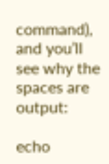command), and you’ll see why the spaces are output:

echo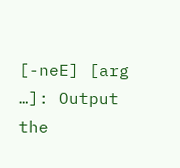[-neE] [arg …]: Output the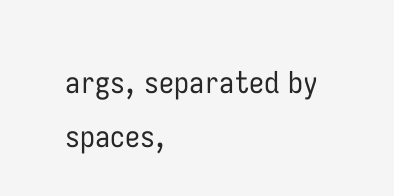args, separated by spaces,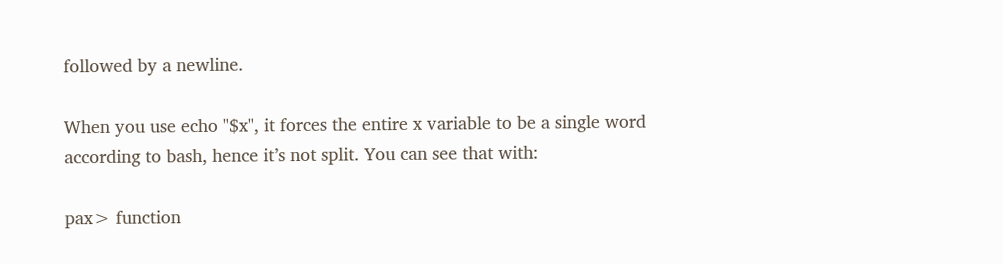followed by a newline.

When you use echo "$x", it forces the entire x variable to be a single word according to bash, hence it’s not split. You can see that with:

pax> function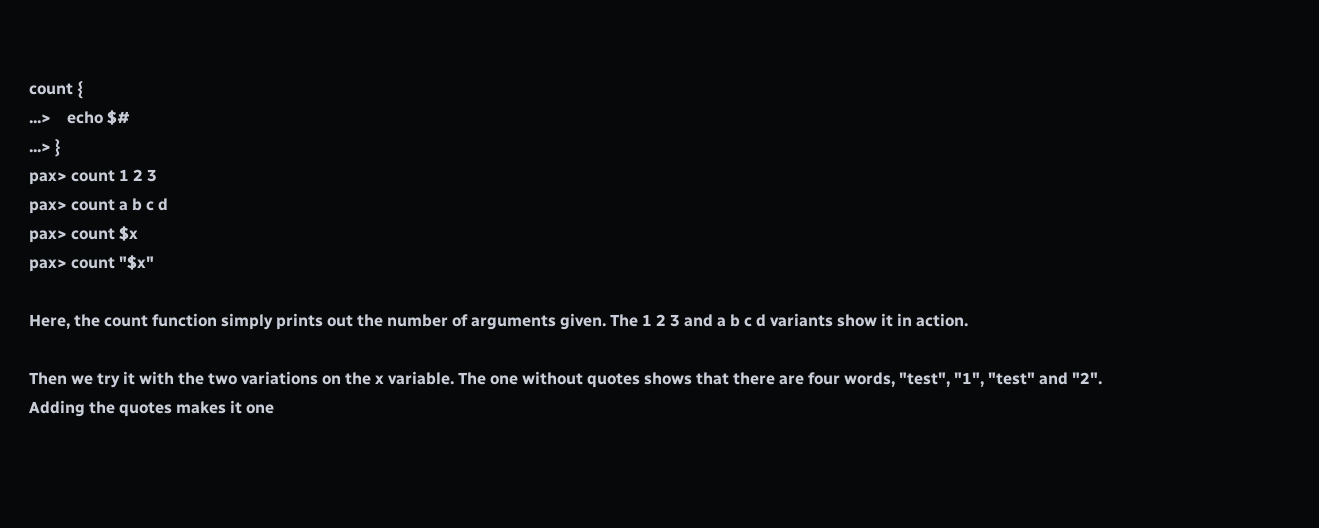count {
...>    echo $#
...> }
pax> count 1 2 3
pax> count a b c d
pax> count $x
pax> count "$x"

Here, the count function simply prints out the number of arguments given. The 1 2 3 and a b c d variants show it in action.

Then we try it with the two variations on the x variable. The one without quotes shows that there are four words, "test", "1", "test" and "2". Adding the quotes makes it one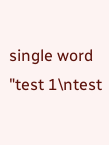single word "test 1\ntest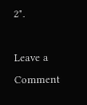2".

Leave a Comment